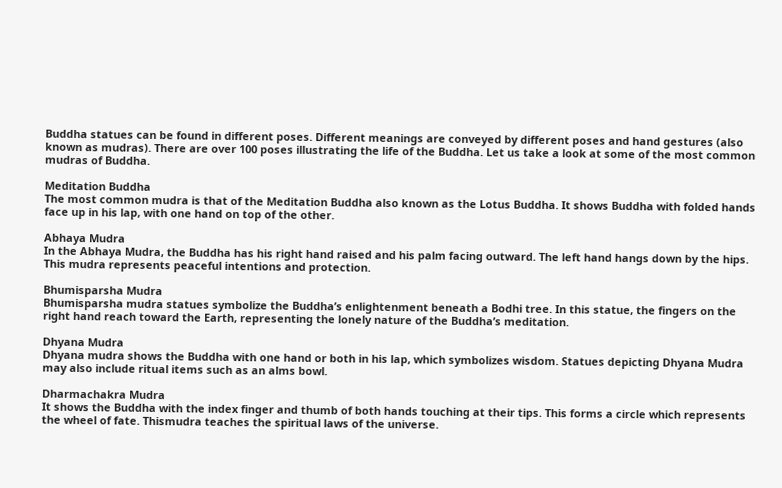Buddha statues can be found in different poses. Different meanings are conveyed by different poses and hand gestures (also known as mudras). There are over 100 poses illustrating the life of the Buddha. Let us take a look at some of the most common mudras of Buddha.

Meditation Buddha
The most common mudra is that of the Meditation Buddha also known as the Lotus Buddha. It shows Buddha with folded hands face up in his lap, with one hand on top of the other.

Abhaya Mudra
In the Abhaya Mudra, the Buddha has his right hand raised and his palm facing outward. The left hand hangs down by the hips. This mudra represents peaceful intentions and protection.

Bhumisparsha Mudra
Bhumisparsha mudra statues symbolize the Buddha’s enlightenment beneath a Bodhi tree. In this statue, the fingers on the right hand reach toward the Earth, representing the lonely nature of the Buddha’s meditation.

Dhyana Mudra
Dhyana mudra shows the Buddha with one hand or both in his lap, which symbolizes wisdom. Statues depicting Dhyana Mudra may also include ritual items such as an alms bowl.

Dharmachakra Mudra
It shows the Buddha with the index finger and thumb of both hands touching at their tips. This forms a circle which represents the wheel of fate. Thismudra teaches the spiritual laws of the universe.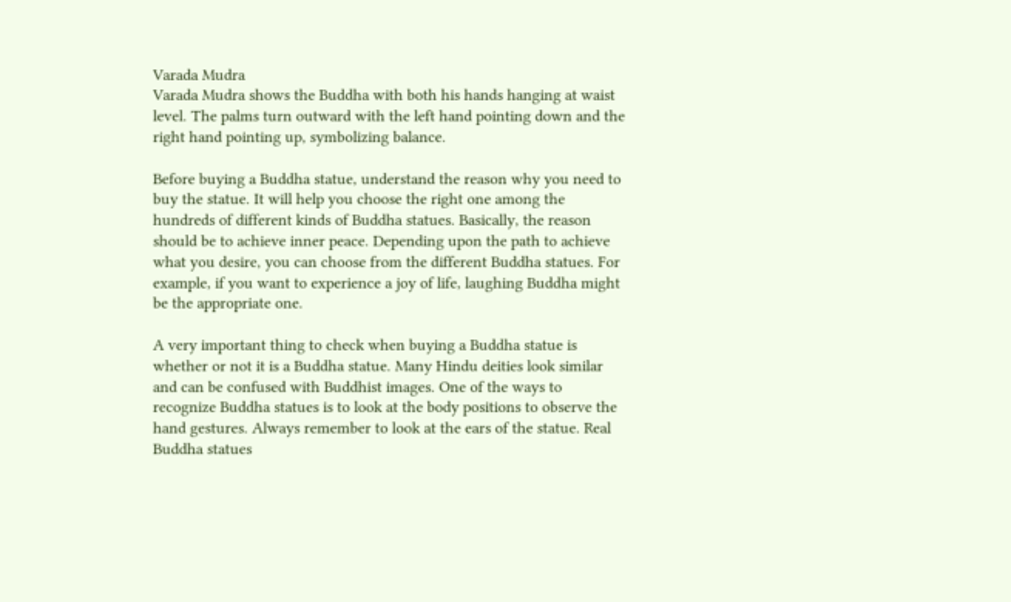Varada Mudra
Varada Mudra shows the Buddha with both his hands hanging at waist level. The palms turn outward with the left hand pointing down and the right hand pointing up, symbolizing balance.

Before buying a Buddha statue, understand the reason why you need to buy the statue. It will help you choose the right one among the hundreds of different kinds of Buddha statues. Basically, the reason should be to achieve inner peace. Depending upon the path to achieve what you desire, you can choose from the different Buddha statues. For example, if you want to experience a joy of life, laughing Buddha might be the appropriate one.

A very important thing to check when buying a Buddha statue is whether or not it is a Buddha statue. Many Hindu deities look similar and can be confused with Buddhist images. One of the ways to recognize Buddha statues is to look at the body positions to observe the hand gestures. Always remember to look at the ears of the statue. Real Buddha statues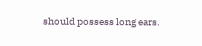should possess long ears.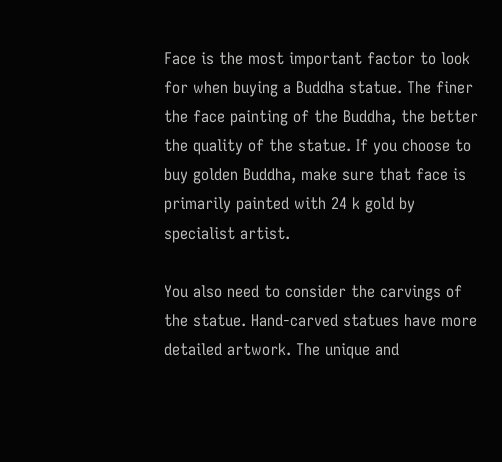Face is the most important factor to look for when buying a Buddha statue. The finer the face painting of the Buddha, the better the quality of the statue. If you choose to buy golden Buddha, make sure that face is primarily painted with 24 k gold by specialist artist.

You also need to consider the carvings of the statue. Hand-carved statues have more detailed artwork. The unique and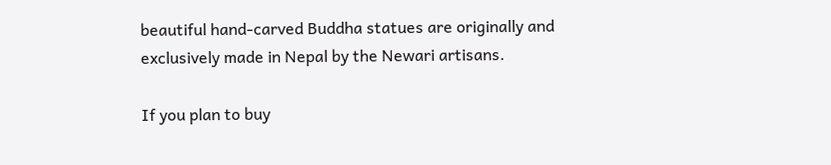beautiful hand-carved Buddha statues are originally and exclusively made in Nepal by the Newari artisans.

If you plan to buy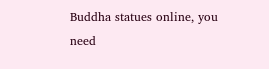Buddha statues online, you need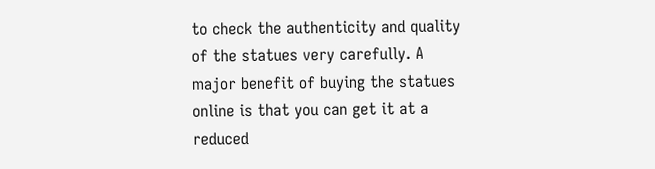to check the authenticity and quality of the statues very carefully. A major benefit of buying the statues online is that you can get it at a reduced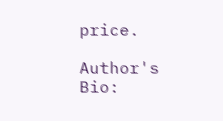price.

Author's Bio: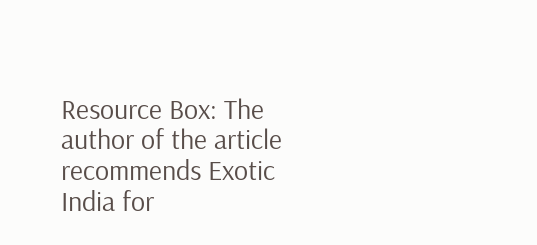Resource Box: The author of the article recommends Exotic India for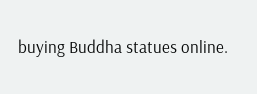buying Buddha statues online.